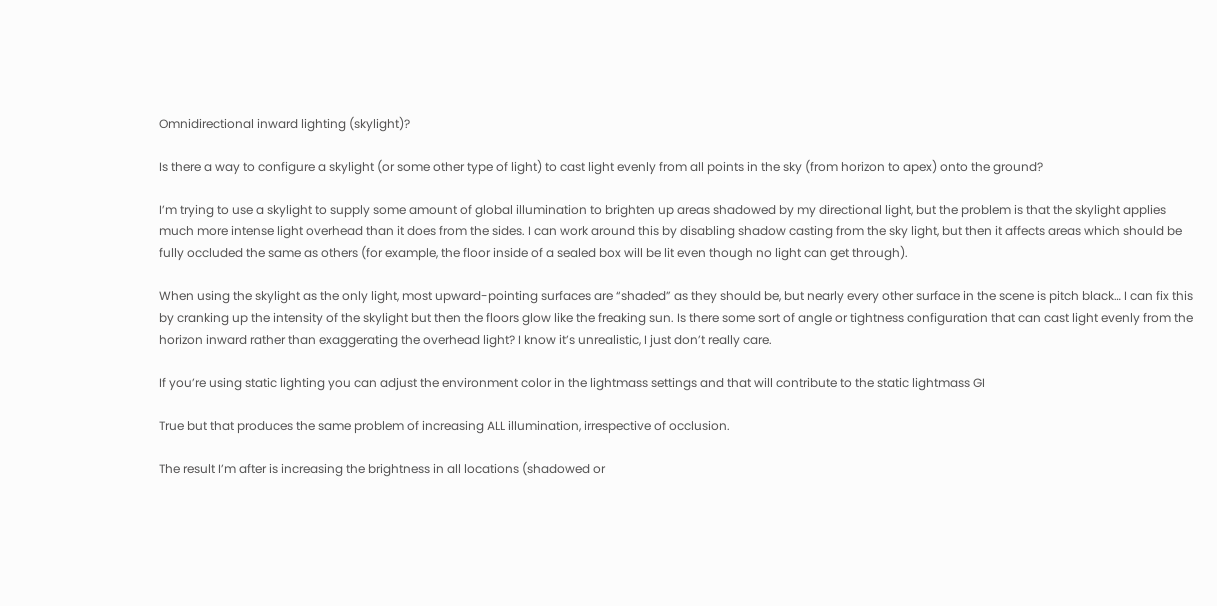Omnidirectional inward lighting (skylight)?

Is there a way to configure a skylight (or some other type of light) to cast light evenly from all points in the sky (from horizon to apex) onto the ground?

I’m trying to use a skylight to supply some amount of global illumination to brighten up areas shadowed by my directional light, but the problem is that the skylight applies much more intense light overhead than it does from the sides. I can work around this by disabling shadow casting from the sky light, but then it affects areas which should be fully occluded the same as others (for example, the floor inside of a sealed box will be lit even though no light can get through).

When using the skylight as the only light, most upward-pointing surfaces are “shaded” as they should be, but nearly every other surface in the scene is pitch black… I can fix this by cranking up the intensity of the skylight but then the floors glow like the freaking sun. Is there some sort of angle or tightness configuration that can cast light evenly from the horizon inward rather than exaggerating the overhead light? I know it’s unrealistic, I just don’t really care.

If you’re using static lighting you can adjust the environment color in the lightmass settings and that will contribute to the static lightmass GI

True but that produces the same problem of increasing ALL illumination, irrespective of occlusion.

The result I’m after is increasing the brightness in all locations (shadowed or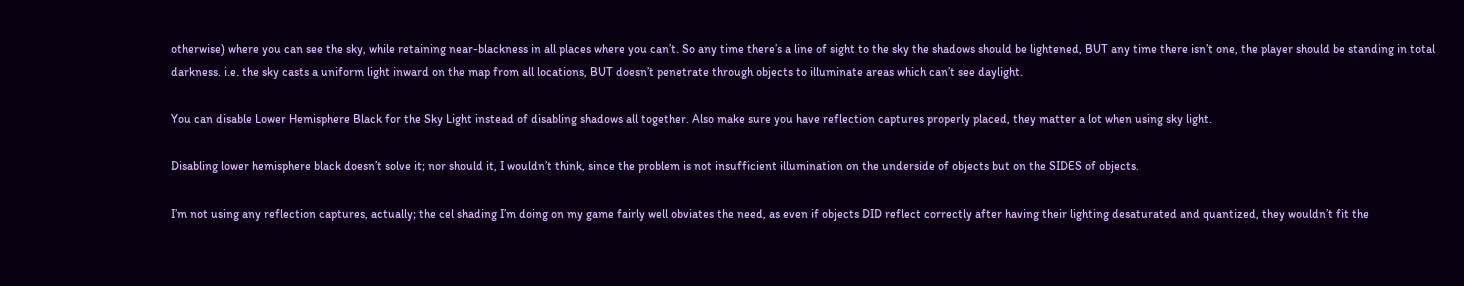otherwise) where you can see the sky, while retaining near-blackness in all places where you can’t. So any time there’s a line of sight to the sky the shadows should be lightened, BUT any time there isn’t one, the player should be standing in total darkness. i.e. the sky casts a uniform light inward on the map from all locations, BUT doesn’t penetrate through objects to illuminate areas which can’t see daylight.

You can disable Lower Hemisphere Black for the Sky Light instead of disabling shadows all together. Also make sure you have reflection captures properly placed, they matter a lot when using sky light.

Disabling lower hemisphere black doesn’t solve it; nor should it, I wouldn’t think, since the problem is not insufficient illumination on the underside of objects but on the SIDES of objects.

I’m not using any reflection captures, actually; the cel shading I’m doing on my game fairly well obviates the need, as even if objects DID reflect correctly after having their lighting desaturated and quantized, they wouldn’t fit the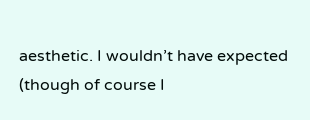aesthetic. I wouldn’t have expected (though of course I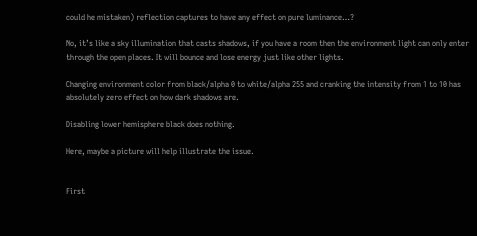could he mistaken) reflection captures to have any effect on pure luminance…?

No, it’s like a sky illumination that casts shadows, if you have a room then the environment light can only enter through the open places. It will bounce and lose energy just like other lights.

Changing environment color from black/alpha 0 to white/alpha 255 and cranking the intensity from 1 to 10 has absolutely zero effect on how dark shadows are.

Disabling lower hemisphere black does nothing.

Here, maybe a picture will help illustrate the issue.


First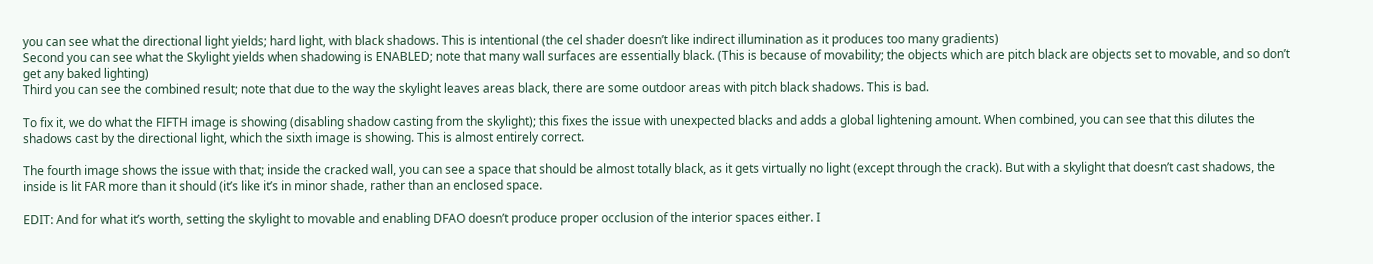you can see what the directional light yields; hard light, with black shadows. This is intentional (the cel shader doesn’t like indirect illumination as it produces too many gradients)
Second you can see what the Skylight yields when shadowing is ENABLED; note that many wall surfaces are essentially black. (This is because of movability; the objects which are pitch black are objects set to movable, and so don’t get any baked lighting)
Third you can see the combined result; note that due to the way the skylight leaves areas black, there are some outdoor areas with pitch black shadows. This is bad.

To fix it, we do what the FIFTH image is showing (disabling shadow casting from the skylight); this fixes the issue with unexpected blacks and adds a global lightening amount. When combined, you can see that this dilutes the shadows cast by the directional light, which the sixth image is showing. This is almost entirely correct.

The fourth image shows the issue with that; inside the cracked wall, you can see a space that should be almost totally black, as it gets virtually no light (except through the crack). But with a skylight that doesn’t cast shadows, the inside is lit FAR more than it should (it’s like it’s in minor shade, rather than an enclosed space.

EDIT: And for what it’s worth, setting the skylight to movable and enabling DFAO doesn’t produce proper occlusion of the interior spaces either. I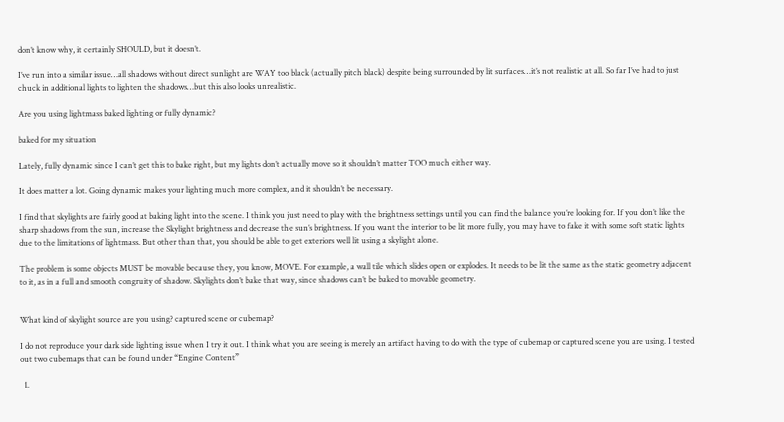don’t know why, it certainly SHOULD, but it doesn’t.

I’ve run into a similar issue…all shadows without direct sunlight are WAY too black (actually pitch black) despite being surrounded by lit surfaces…it’s not realistic at all. So far I’ve had to just chuck in additional lights to lighten the shadows…but this also looks unrealistic.

Are you using lightmass baked lighting or fully dynamic?

baked for my situation

Lately, fully dynamic since I can’t get this to bake right, but my lights don’t actually move so it shouldn’t matter TOO much either way.

It does matter a lot. Going dynamic makes your lighting much more complex, and it shouldn’t be necessary.

I find that skylights are fairly good at baking light into the scene. I think you just need to play with the brightness settings until you can find the balance you’re looking for. If you don’t like the sharp shadows from the sun, increase the Skylight brightness and decrease the sun’s brightness. If you want the interior to be lit more fully, you may have to fake it with some soft static lights due to the limitations of lightmass. But other than that, you should be able to get exteriors well lit using a skylight alone.

The problem is some objects MUST be movable because they, you know, MOVE. For example, a wall tile which slides open or explodes. It needs to be lit the same as the static geometry adjacent to it, as in a full and smooth congruity of shadow. Skylights don’t bake that way, since shadows can’t be baked to movable geometry.


What kind of skylight source are you using? captured scene or cubemap?

I do not reproduce your dark side lighting issue when I try it out. I think what you are seeing is merely an artifact having to do with the type of cubemap or captured scene you are using. I tested out two cubemaps that can be found under “Engine Content”

  1.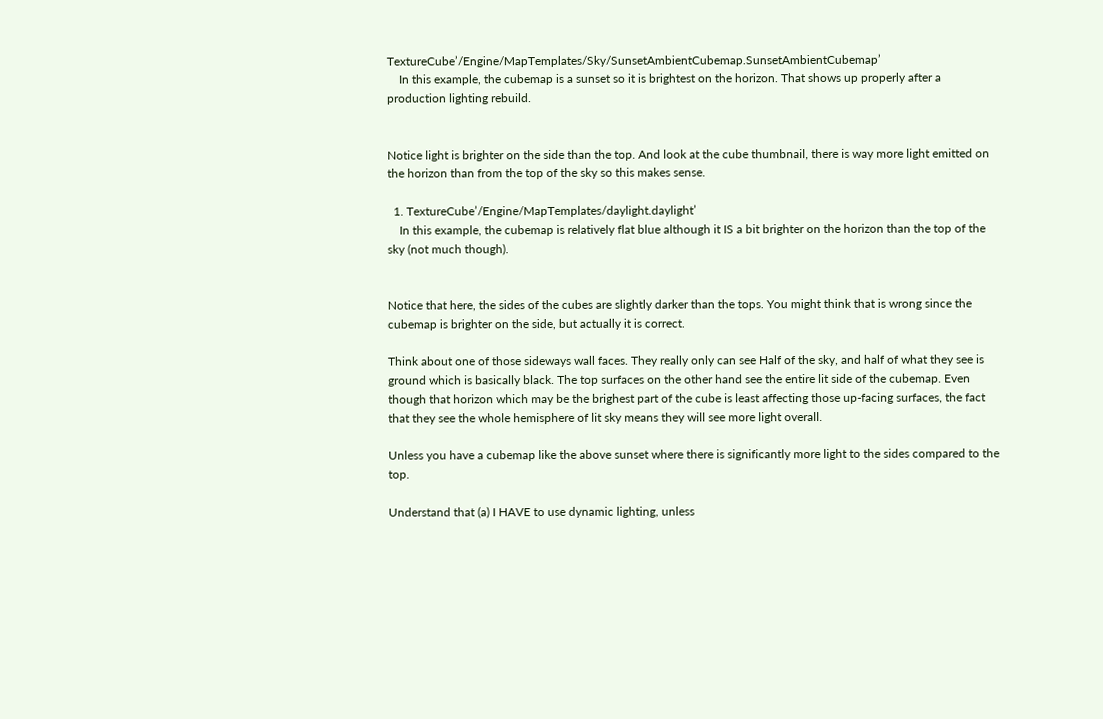TextureCube’/Engine/MapTemplates/Sky/SunsetAmbientCubemap.SunsetAmbientCubemap’
    In this example, the cubemap is a sunset so it is brightest on the horizon. That shows up properly after a production lighting rebuild.


Notice light is brighter on the side than the top. And look at the cube thumbnail, there is way more light emitted on the horizon than from the top of the sky so this makes sense.

  1. TextureCube’/Engine/MapTemplates/daylight.daylight’
    In this example, the cubemap is relatively flat blue although it IS a bit brighter on the horizon than the top of the sky (not much though).


Notice that here, the sides of the cubes are slightly darker than the tops. You might think that is wrong since the cubemap is brighter on the side, but actually it is correct.

Think about one of those sideways wall faces. They really only can see Half of the sky, and half of what they see is ground which is basically black. The top surfaces on the other hand see the entire lit side of the cubemap. Even though that horizon which may be the brighest part of the cube is least affecting those up-facing surfaces, the fact that they see the whole hemisphere of lit sky means they will see more light overall.

Unless you have a cubemap like the above sunset where there is significantly more light to the sides compared to the top.

Understand that (a) I HAVE to use dynamic lighting, unless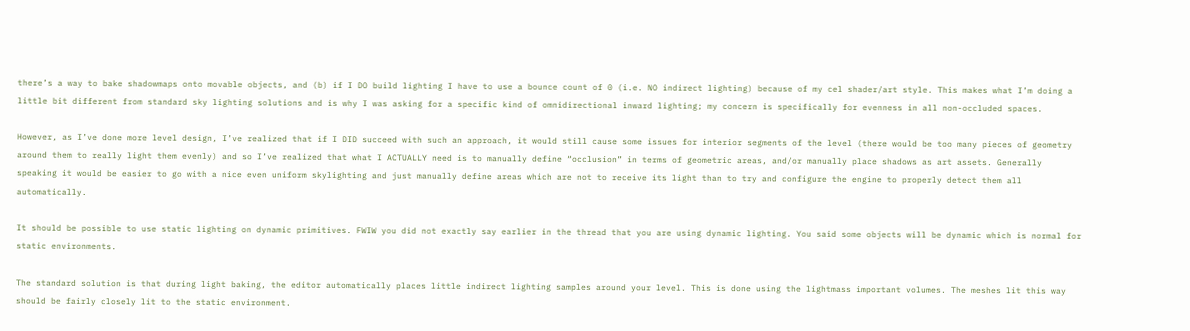there’s a way to bake shadowmaps onto movable objects, and (b) if I DO build lighting I have to use a bounce count of 0 (i.e. NO indirect lighting) because of my cel shader/art style. This makes what I’m doing a little bit different from standard sky lighting solutions and is why I was asking for a specific kind of omnidirectional inward lighting; my concern is specifically for evenness in all non-occluded spaces.

However, as I’ve done more level design, I’ve realized that if I DID succeed with such an approach, it would still cause some issues for interior segments of the level (there would be too many pieces of geometry around them to really light them evenly) and so I’ve realized that what I ACTUALLY need is to manually define “occlusion” in terms of geometric areas, and/or manually place shadows as art assets. Generally speaking it would be easier to go with a nice even uniform skylighting and just manually define areas which are not to receive its light than to try and configure the engine to properly detect them all automatically.

It should be possible to use static lighting on dynamic primitives. FWIW you did not exactly say earlier in the thread that you are using dynamic lighting. You said some objects will be dynamic which is normal for static environments.

The standard solution is that during light baking, the editor automatically places little indirect lighting samples around your level. This is done using the lightmass important volumes. The meshes lit this way should be fairly closely lit to the static environment.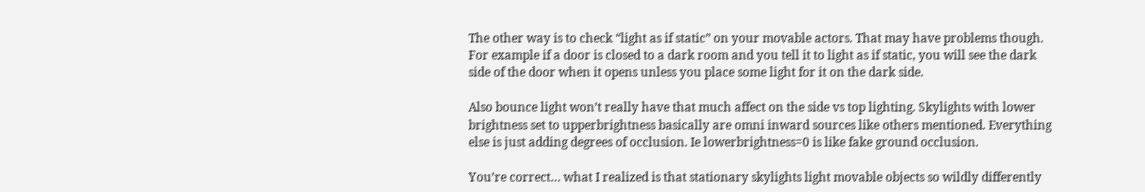The other way is to check “light as if static” on your movable actors. That may have problems though. For example if a door is closed to a dark room and you tell it to light as if static, you will see the dark side of the door when it opens unless you place some light for it on the dark side.

Also bounce light won’t really have that much affect on the side vs top lighting. Skylights with lower brightness set to upperbrightness basically are omni inward sources like others mentioned. Everything else is just adding degrees of occlusion. Ie lowerbrightness=0 is like fake ground occlusion.

You’re correct… what I realized is that stationary skylights light movable objects so wildly differently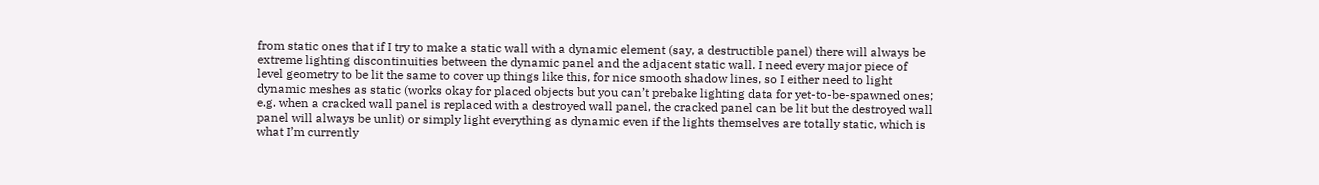from static ones that if I try to make a static wall with a dynamic element (say, a destructible panel) there will always be extreme lighting discontinuities between the dynamic panel and the adjacent static wall. I need every major piece of level geometry to be lit the same to cover up things like this, for nice smooth shadow lines, so I either need to light dynamic meshes as static (works okay for placed objects but you can’t prebake lighting data for yet-to-be-spawned ones; e.g. when a cracked wall panel is replaced with a destroyed wall panel, the cracked panel can be lit but the destroyed wall panel will always be unlit) or simply light everything as dynamic even if the lights themselves are totally static, which is what I’m currently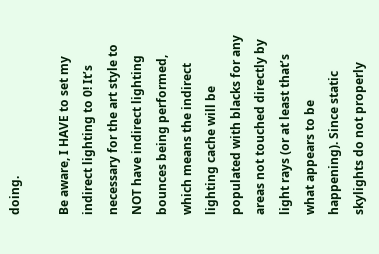doing.

Be aware, I HAVE to set my indirect lighting to 0! It’s necessary for the art style to NOT have indirect lighting bounces being performed, which means the indirect lighting cache will be populated with blacks for any areas not touched directly by light rays (or at least that’s what appears to be happening). Since static skylights do not properly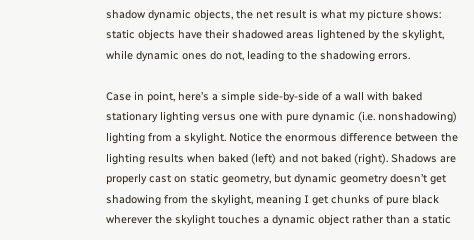shadow dynamic objects, the net result is what my picture shows: static objects have their shadowed areas lightened by the skylight, while dynamic ones do not, leading to the shadowing errors.

Case in point, here’s a simple side-by-side of a wall with baked stationary lighting versus one with pure dynamic (i.e. nonshadowing) lighting from a skylight. Notice the enormous difference between the lighting results when baked (left) and not baked (right). Shadows are properly cast on static geometry, but dynamic geometry doesn’t get shadowing from the skylight, meaning I get chunks of pure black wherever the skylight touches a dynamic object rather than a static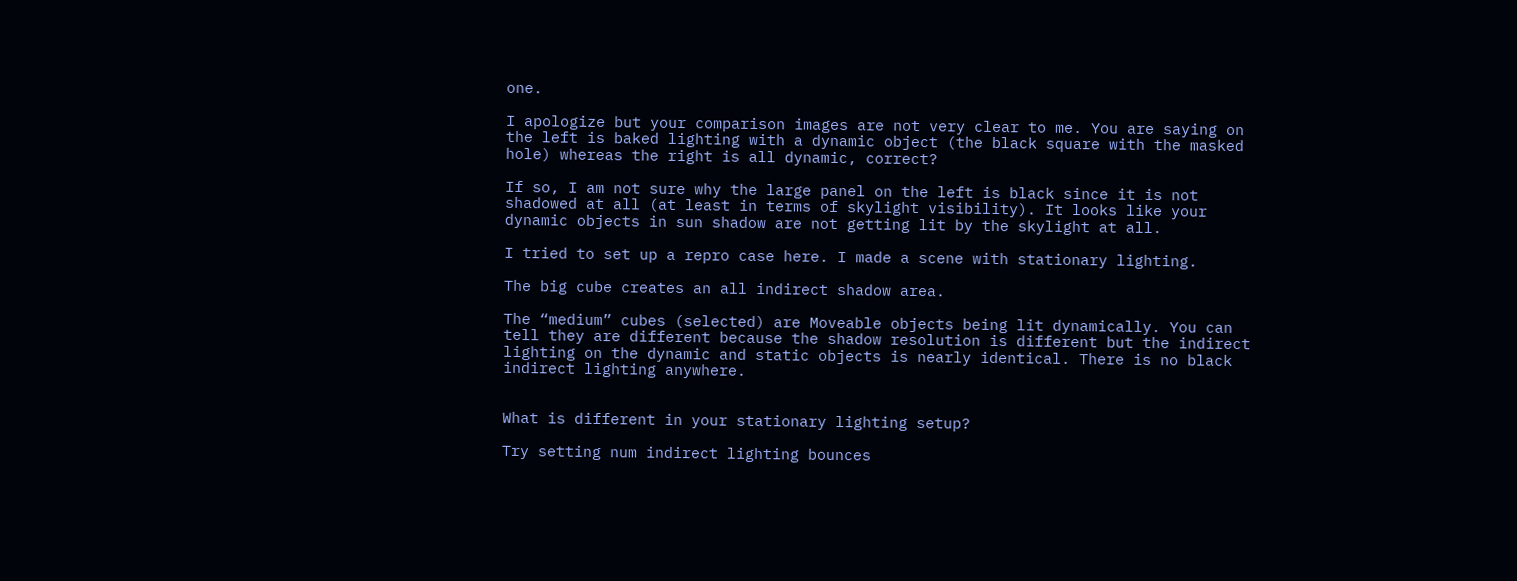one.

I apologize but your comparison images are not very clear to me. You are saying on the left is baked lighting with a dynamic object (the black square with the masked hole) whereas the right is all dynamic, correct?

If so, I am not sure why the large panel on the left is black since it is not shadowed at all (at least in terms of skylight visibility). It looks like your dynamic objects in sun shadow are not getting lit by the skylight at all.

I tried to set up a repro case here. I made a scene with stationary lighting.

The big cube creates an all indirect shadow area.

The “medium” cubes (selected) are Moveable objects being lit dynamically. You can tell they are different because the shadow resolution is different but the indirect lighting on the dynamic and static objects is nearly identical. There is no black indirect lighting anywhere.


What is different in your stationary lighting setup?

Try setting num indirect lighting bounces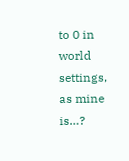to 0 in world settings, as mine is…?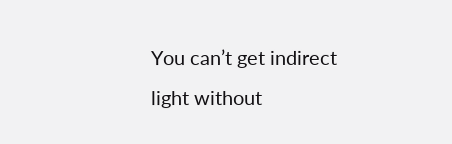You can’t get indirect light without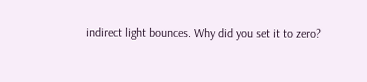indirect light bounces. Why did you set it to zero?